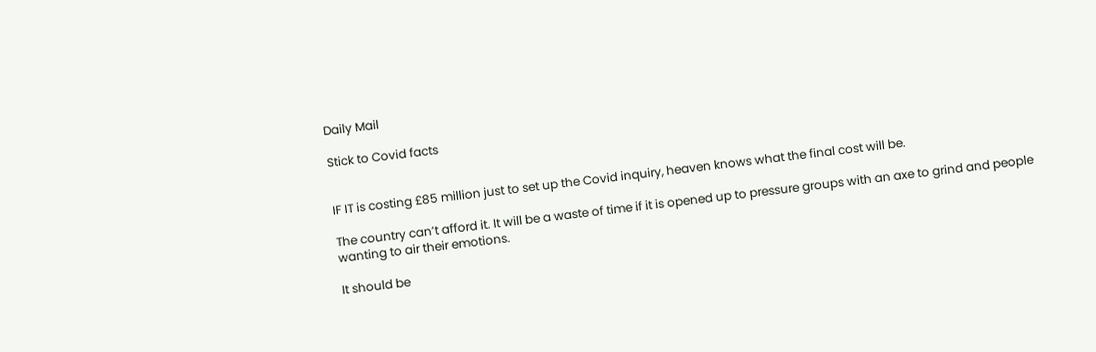Daily Mail

Stick to Covid facts


IF IT is costing £85 million just to set up the Covid inquiry, heaven knows what the final cost will be.

The country can’t afford it. It will be a waste of time if it is opened up to pressure groups with an axe to grind and people wanting to air their emotions.

It should be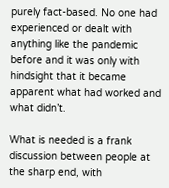purely fact-based. No one had experienced or dealt with anything like the pandemic before and it was only with hindsight that it became apparent what had worked and what didn’t.

What is needed is a frank discussion between people at the sharp end, with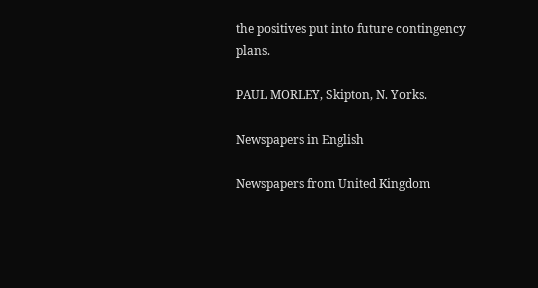the positives put into future contingency plans.

PAUL MORLEY, Skipton, N. Yorks.

Newspapers in English

Newspapers from United Kingdom